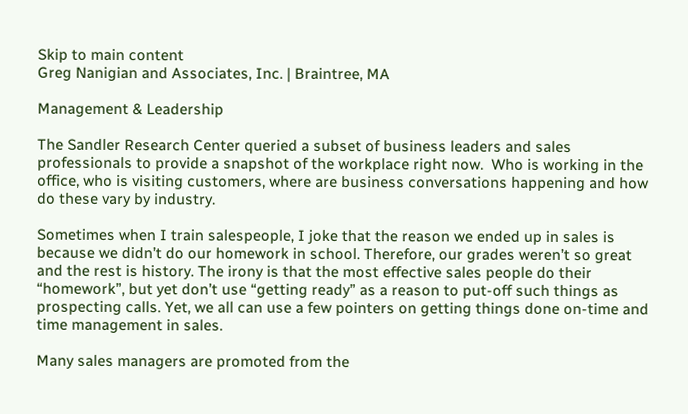Skip to main content
Greg Nanigian and Associates, Inc. | Braintree, MA

Management & Leadership

The Sandler Research Center queried a subset of business leaders and sales professionals to provide a snapshot of the workplace right now.  Who is working in the office, who is visiting customers, where are business conversations happening and how do these vary by industry.

Sometimes when I train salespeople, I joke that the reason we ended up in sales is because we didn’t do our homework in school. Therefore, our grades weren’t so great and the rest is history. The irony is that the most effective sales people do their “homework”, but yet don’t use “getting ready” as a reason to put-off such things as prospecting calls. Yet, we all can use a few pointers on getting things done on-time and time management in sales.

Many sales managers are promoted from the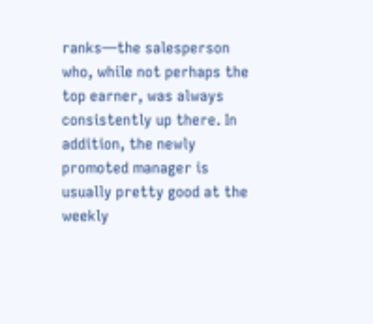ranks—the salesperson who, while not perhaps the top earner, was always consistently up there. In addition, the newly promoted manager is usually pretty good at the weekly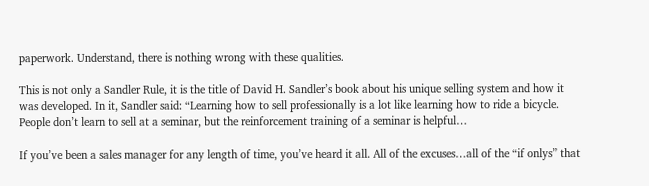paperwork. Understand, there is nothing wrong with these qualities.

This is not only a Sandler Rule, it is the title of David H. Sandler’s book about his unique selling system and how it was developed. In it, Sandler said: “Learning how to sell professionally is a lot like learning how to ride a bicycle. People don’t learn to sell at a seminar, but the reinforcement training of a seminar is helpful…

If you’ve been a sales manager for any length of time, you’ve heard it all. All of the excuses…all of the “if onlys” that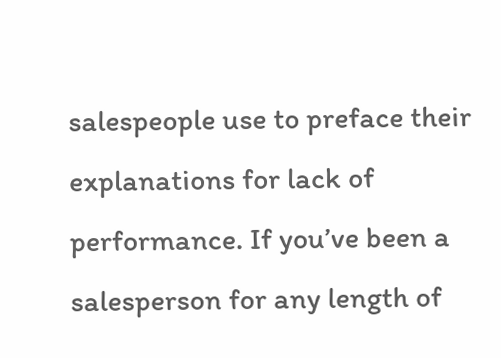salespeople use to preface their explanations for lack of performance. If you’ve been a salesperson for any length of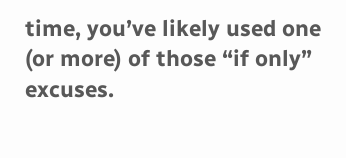time, you’ve likely used one (or more) of those “if only” excuses.